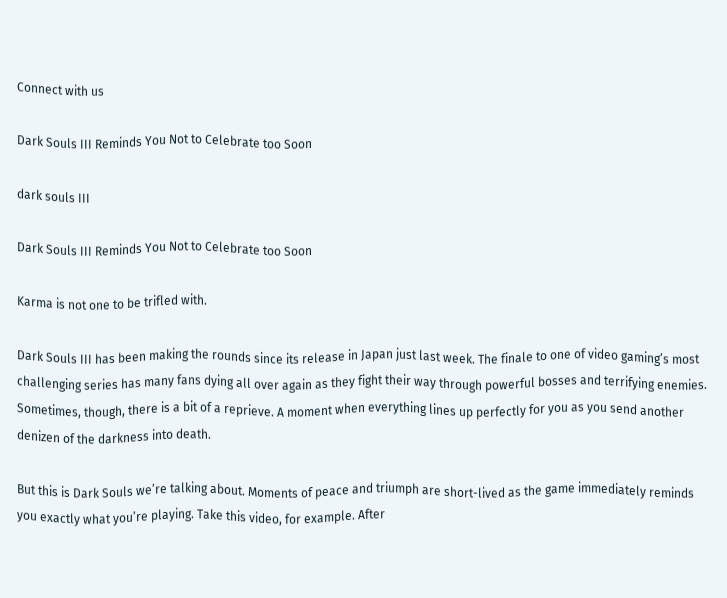Connect with us

Dark Souls III Reminds You Not to Celebrate too Soon

dark souls III

Dark Souls III Reminds You Not to Celebrate too Soon

Karma is not one to be trifled with.

Dark Souls III has been making the rounds since its release in Japan just last week. The finale to one of video gaming’s most challenging series has many fans dying all over again as they fight their way through powerful bosses and terrifying enemies. Sometimes, though, there is a bit of a reprieve. A moment when everything lines up perfectly for you as you send another denizen of the darkness into death.

But this is Dark Souls we’re talking about. Moments of peace and triumph are short-lived as the game immediately reminds you exactly what you’re playing. Take this video, for example. After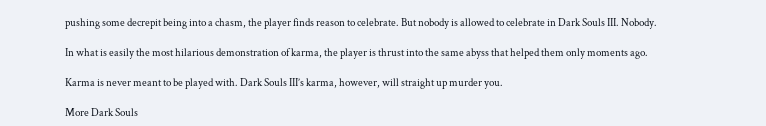pushing some decrepit being into a chasm, the player finds reason to celebrate. But nobody is allowed to celebrate in Dark Souls III. Nobody.

In what is easily the most hilarious demonstration of karma, the player is thrust into the same abyss that helped them only moments ago.

Karma is never meant to be played with. Dark Souls III’s karma, however, will straight up murder you.

More Dark Souls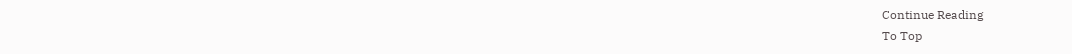Continue Reading
To Top